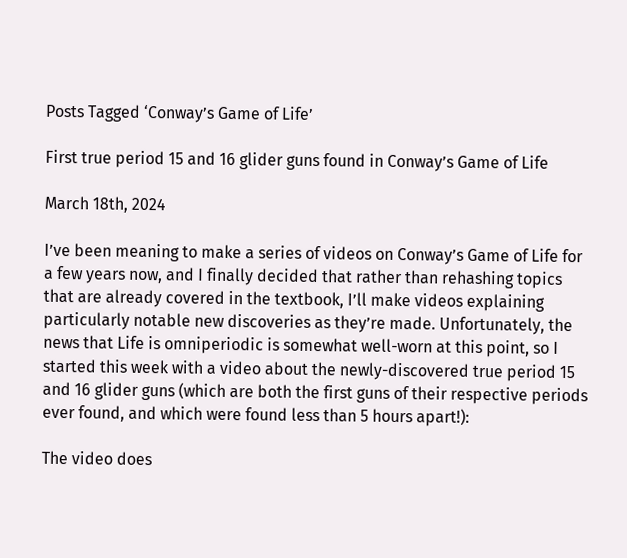Posts Tagged ‘Conway’s Game of Life’

First true period 15 and 16 glider guns found in Conway’s Game of Life

March 18th, 2024

I’ve been meaning to make a series of videos on Conway’s Game of Life for a few years now, and I finally decided that rather than rehashing topics that are already covered in the textbook, I’ll make videos explaining particularly notable new discoveries as they’re made. Unfortunately, the news that Life is omniperiodic is somewhat well-worn at this point, so I started this week with a video about the newly-discovered true period 15 and 16 glider guns (which are both the first guns of their respective periods ever found, and which were found less than 5 hours apart!):

The video does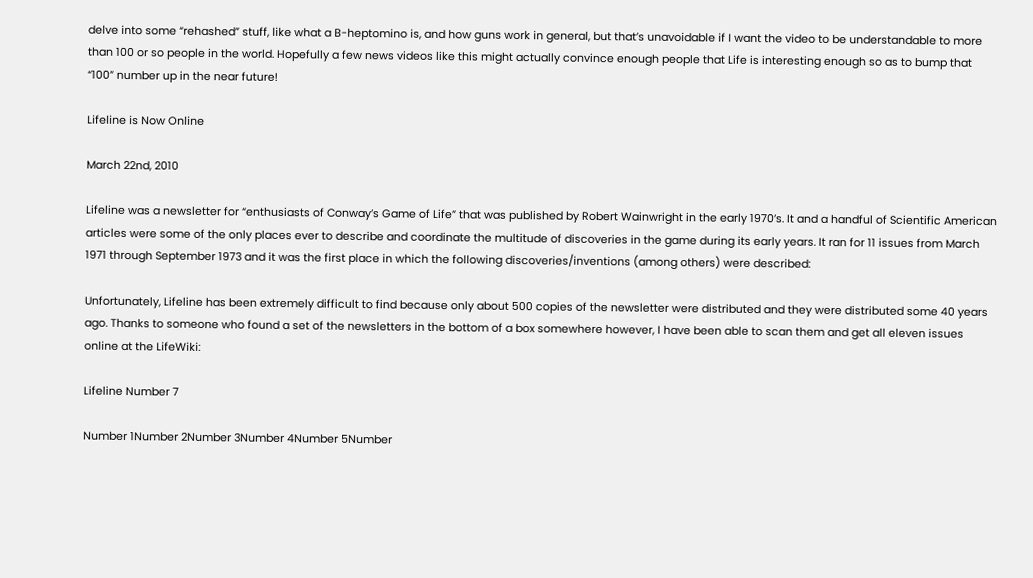delve into some “rehashed” stuff, like what a B-heptomino is, and how guns work in general, but that’s unavoidable if I want the video to be understandable to more than 100 or so people in the world. Hopefully a few news videos like this might actually convince enough people that Life is interesting enough so as to bump that “100” number up in the near future!

Lifeline is Now Online

March 22nd, 2010

Lifeline was a newsletter for “enthusiasts of Conway’s Game of Life” that was published by Robert Wainwright in the early 1970’s. It and a handful of Scientific American articles were some of the only places ever to describe and coordinate the multitude of discoveries in the game during its early years. It ran for 11 issues from March 1971 through September 1973 and it was the first place in which the following discoveries/inventions (among others) were described:

Unfortunately, Lifeline has been extremely difficult to find because only about 500 copies of the newsletter were distributed and they were distributed some 40 years ago. Thanks to someone who found a set of the newsletters in the bottom of a box somewhere however, I have been able to scan them and get all eleven issues online at the LifeWiki:

Lifeline Number 7

Number 1Number 2Number 3Number 4Number 5Number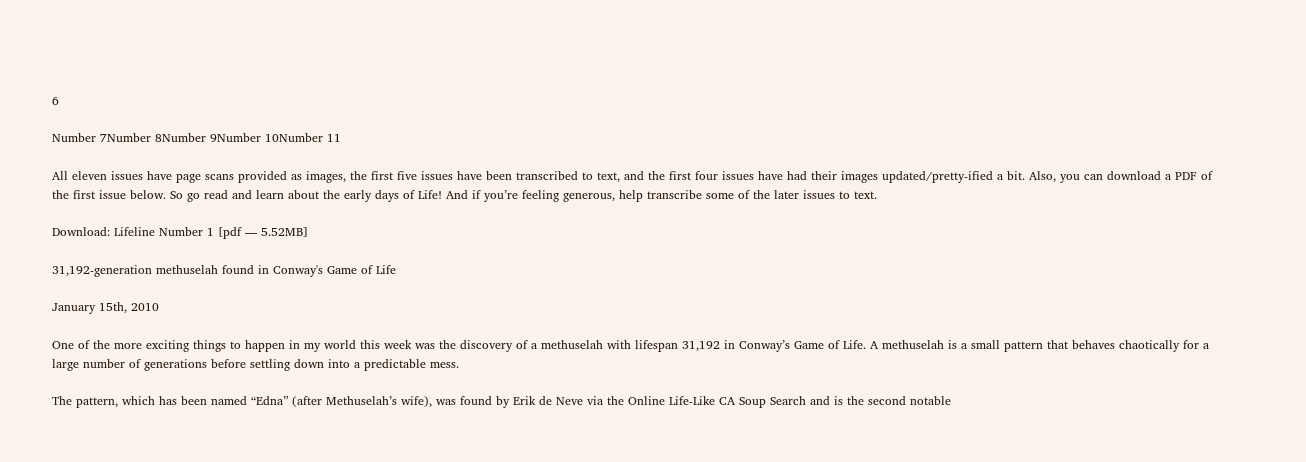6

Number 7Number 8Number 9Number 10Number 11

All eleven issues have page scans provided as images, the first five issues have been transcribed to text, and the first four issues have had their images updated/pretty-ified a bit. Also, you can download a PDF of the first issue below. So go read and learn about the early days of Life! And if you’re feeling generous, help transcribe some of the later issues to text.

Download: Lifeline Number 1 [pdf — 5.52MB]

31,192-generation methuselah found in Conway's Game of Life

January 15th, 2010

One of the more exciting things to happen in my world this week was the discovery of a methuselah with lifespan 31,192 in Conway’s Game of Life. A methuselah is a small pattern that behaves chaotically for a large number of generations before settling down into a predictable mess.

The pattern, which has been named “Edna” (after Methuselah’s wife), was found by Erik de Neve via the Online Life-Like CA Soup Search and is the second notable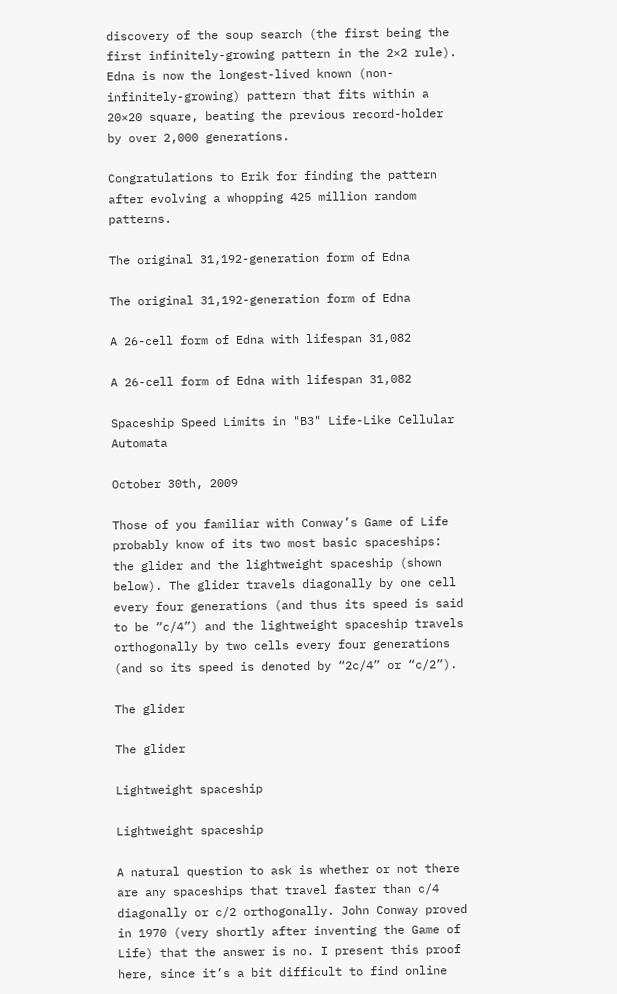discovery of the soup search (the first being the first infinitely-growing pattern in the 2×2 rule). Edna is now the longest-lived known (non-infinitely-growing) pattern that fits within a 20×20 square, beating the previous record-holder by over 2,000 generations.

Congratulations to Erik for finding the pattern after evolving a whopping 425 million random patterns.

The original 31,192-generation form of Edna

The original 31,192-generation form of Edna

A 26-cell form of Edna with lifespan 31,082

A 26-cell form of Edna with lifespan 31,082

Spaceship Speed Limits in "B3" Life-Like Cellular Automata

October 30th, 2009

Those of you familiar with Conway’s Game of Life probably know of its two most basic spaceships: the glider and the lightweight spaceship (shown below). The glider travels diagonally by one cell every four generations (and thus its speed is said to be “c/4”) and the lightweight spaceship travels orthogonally by two cells every four generations (and so its speed is denoted by “2c/4” or “c/2”).

The glider

The glider

Lightweight spaceship

Lightweight spaceship

A natural question to ask is whether or not there are any spaceships that travel faster than c/4 diagonally or c/2 orthogonally. John Conway proved in 1970 (very shortly after inventing the Game of Life) that the answer is no. I present this proof here, since it’s a bit difficult to find online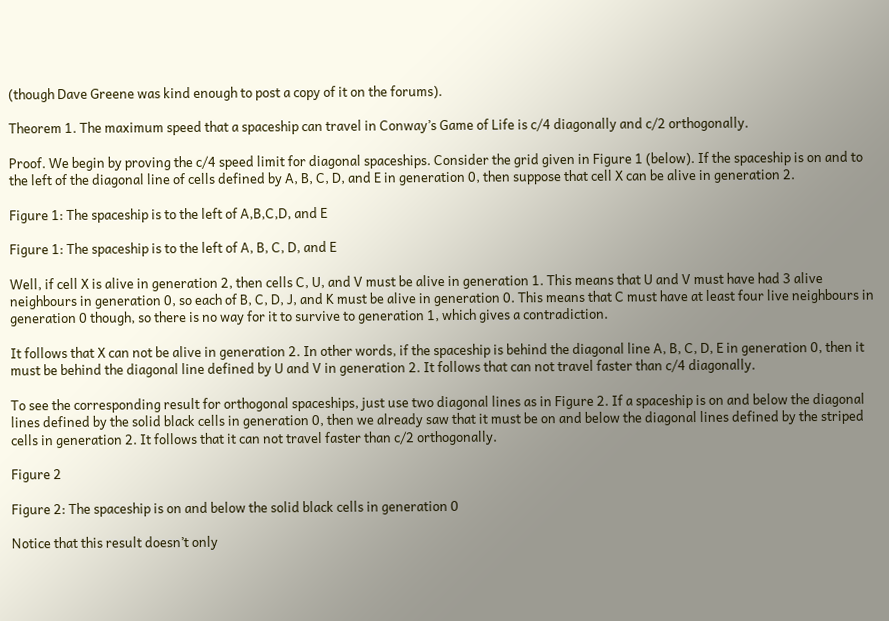(though Dave Greene was kind enough to post a copy of it on the forums).

Theorem 1. The maximum speed that a spaceship can travel in Conway’s Game of Life is c/4 diagonally and c/2 orthogonally.

Proof. We begin by proving the c/4 speed limit for diagonal spaceships. Consider the grid given in Figure 1 (below). If the spaceship is on and to the left of the diagonal line of cells defined by A, B, C, D, and E in generation 0, then suppose that cell X can be alive in generation 2.

Figure 1: The spaceship is to the left of A,B,C,D, and E

Figure 1: The spaceship is to the left of A, B, C, D, and E

Well, if cell X is alive in generation 2, then cells C, U, and V must be alive in generation 1. This means that U and V must have had 3 alive neighbours in generation 0, so each of B, C, D, J, and K must be alive in generation 0. This means that C must have at least four live neighbours in generation 0 though, so there is no way for it to survive to generation 1, which gives a contradiction.

It follows that X can not be alive in generation 2. In other words, if the spaceship is behind the diagonal line A, B, C, D, E in generation 0, then it must be behind the diagonal line defined by U and V in generation 2. It follows that can not travel faster than c/4 diagonally.

To see the corresponding result for orthogonal spaceships, just use two diagonal lines as in Figure 2. If a spaceship is on and below the diagonal lines defined by the solid black cells in generation 0, then we already saw that it must be on and below the diagonal lines defined by the striped cells in generation 2. It follows that it can not travel faster than c/2 orthogonally.

Figure 2

Figure 2: The spaceship is on and below the solid black cells in generation 0

Notice that this result doesn’t only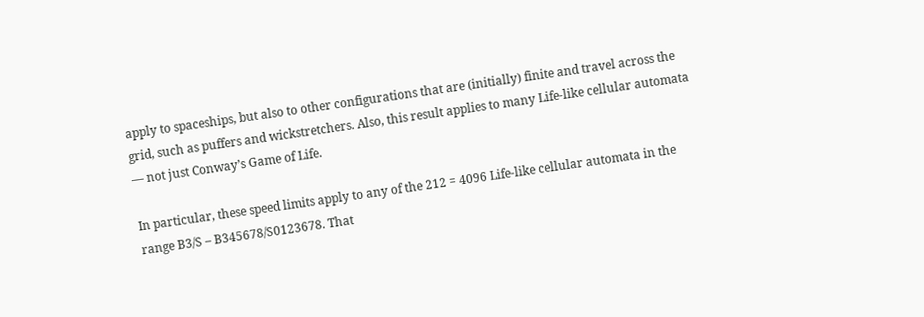apply to spaceships, but also to other configurations that are (initially) finite and travel across the grid, such as puffers and wickstretchers. Also, this result applies to many Life-like cellular automata — not just Conway’s Game of Life.

In particular, these speed limits apply to any of the 212 = 4096 Life-like cellular automata in the range B3/S – B345678/S0123678. That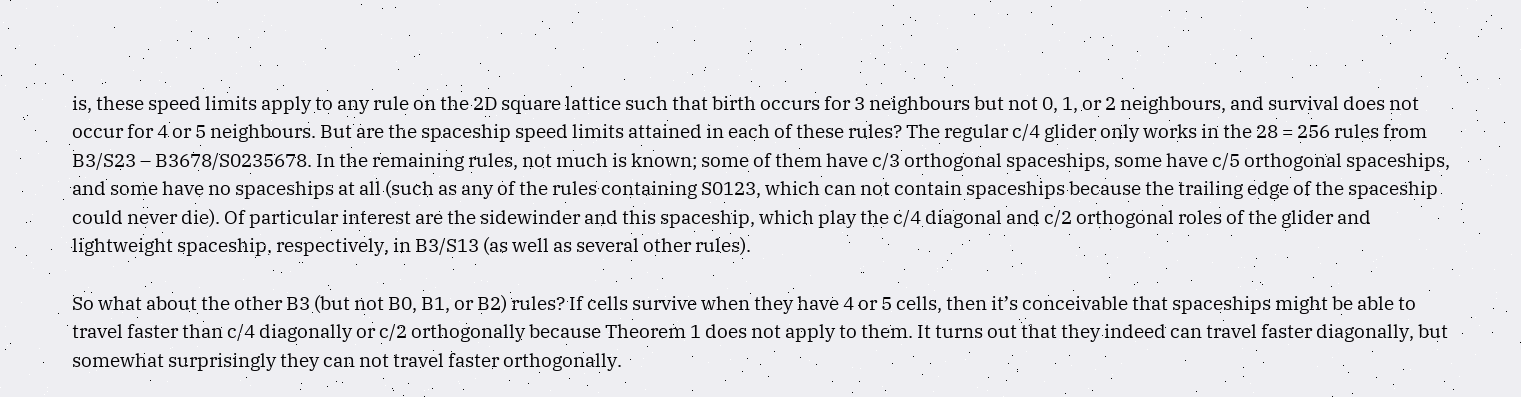is, these speed limits apply to any rule on the 2D square lattice such that birth occurs for 3 neighbours but not 0, 1, or 2 neighbours, and survival does not occur for 4 or 5 neighbours. But are the spaceship speed limits attained in each of these rules? The regular c/4 glider only works in the 28 = 256 rules from B3/S23 – B3678/S0235678. In the remaining rules, not much is known; some of them have c/3 orthogonal spaceships, some have c/5 orthogonal spaceships, and some have no spaceships at all (such as any of the rules containing S0123, which can not contain spaceships because the trailing edge of the spaceship could never die). Of particular interest are the sidewinder and this spaceship, which play the c/4 diagonal and c/2 orthogonal roles of the glider and lightweight spaceship, respectively, in B3/S13 (as well as several other rules).

So what about the other B3 (but not B0, B1, or B2) rules? If cells survive when they have 4 or 5 cells, then it’s conceivable that spaceships might be able to travel faster than c/4 diagonally or c/2 orthogonally because Theorem 1 does not apply to them. It turns out that they indeed can travel faster diagonally, but somewhat surprisingly they can not travel faster orthogonally.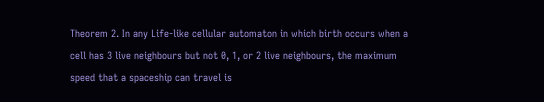Theorem 2. In any Life-like cellular automaton in which birth occurs when a cell has 3 live neighbours but not 0, 1, or 2 live neighbours, the maximum speed that a spaceship can travel is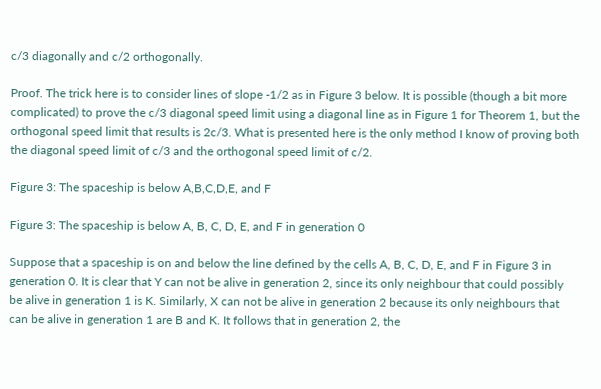c/3 diagonally and c/2 orthogonally.

Proof. The trick here is to consider lines of slope -1/2 as in Figure 3 below. It is possible (though a bit more complicated) to prove the c/3 diagonal speed limit using a diagonal line as in Figure 1 for Theorem 1, but the orthogonal speed limit that results is 2c/3. What is presented here is the only method I know of proving both the diagonal speed limit of c/3 and the orthogonal speed limit of c/2.

Figure 3: The spaceship is below A,B,C,D,E, and F

Figure 3: The spaceship is below A, B, C, D, E, and F in generation 0

Suppose that a spaceship is on and below the line defined by the cells A, B, C, D, E, and F in Figure 3 in generation 0. It is clear that Y can not be alive in generation 2, since its only neighbour that could possibly be alive in generation 1 is K. Similarly, X can not be alive in generation 2 because its only neighbours that can be alive in generation 1 are B and K. It follows that in generation 2, the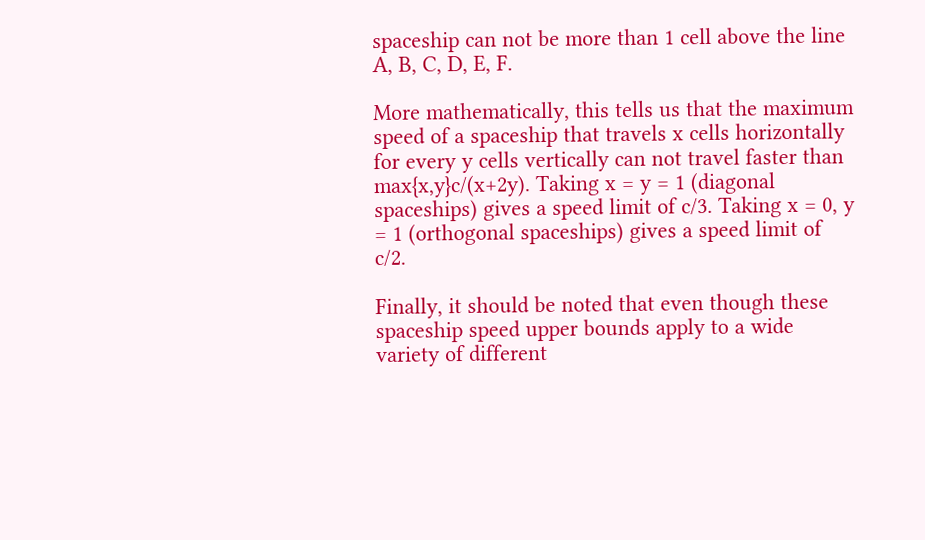spaceship can not be more than 1 cell above the line A, B, C, D, E, F.

More mathematically, this tells us that the maximum speed of a spaceship that travels x cells horizontally for every y cells vertically can not travel faster than max{x,y}c/(x+2y). Taking x = y = 1 (diagonal spaceships) gives a speed limit of c/3. Taking x = 0, y = 1 (orthogonal spaceships) gives a speed limit of c/2.

Finally, it should be noted that even though these spaceship speed upper bounds apply to a wide variety of different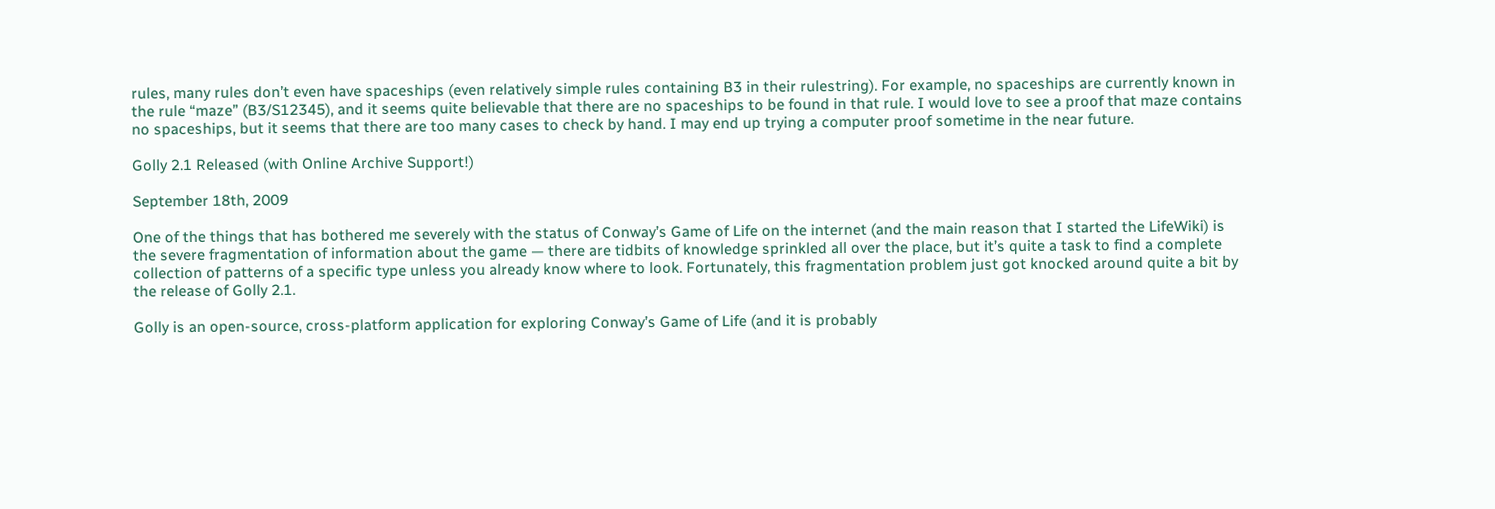rules, many rules don’t even have spaceships (even relatively simple rules containing B3 in their rulestring). For example, no spaceships are currently known in the rule “maze” (B3/S12345), and it seems quite believable that there are no spaceships to be found in that rule. I would love to see a proof that maze contains no spaceships, but it seems that there are too many cases to check by hand. I may end up trying a computer proof sometime in the near future.

Golly 2.1 Released (with Online Archive Support!)

September 18th, 2009

One of the things that has bothered me severely with the status of Conway’s Game of Life on the internet (and the main reason that I started the LifeWiki) is the severe fragmentation of information about the game — there are tidbits of knowledge sprinkled all over the place, but it’s quite a task to find a complete collection of patterns of a specific type unless you already know where to look. Fortunately, this fragmentation problem just got knocked around quite a bit by the release of Golly 2.1.

Golly is an open-source, cross-platform application for exploring Conway’s Game of Life (and it is probably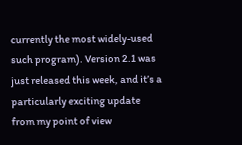currently the most widely-used such program). Version 2.1 was just released this week, and it’s a particularly exciting update from my point of view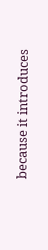because it introduces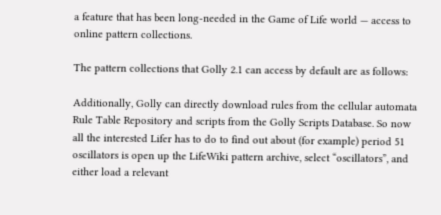a feature that has been long-needed in the Game of Life world — access to online pattern collections.

The pattern collections that Golly 2.1 can access by default are as follows:

Additionally, Golly can directly download rules from the cellular automata Rule Table Repository and scripts from the Golly Scripts Database. So now all the interested Lifer has to do to find out about (for example) period 51 oscillators is open up the LifeWiki pattern archive, select “oscillators”, and either load a relevant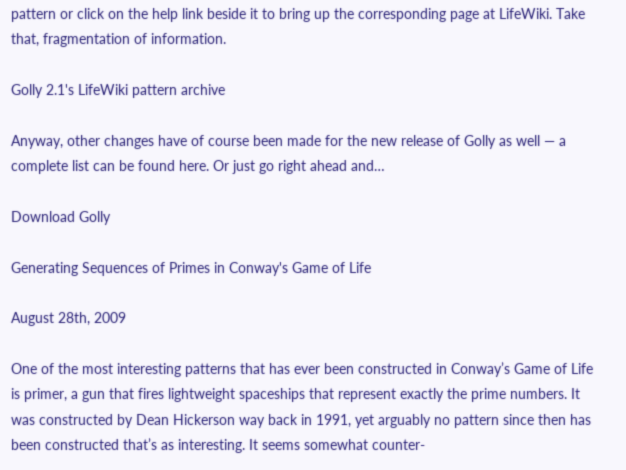pattern or click on the help link beside it to bring up the corresponding page at LifeWiki. Take that, fragmentation of information.

Golly 2.1's LifeWiki pattern archive

Anyway, other changes have of course been made for the new release of Golly as well — a complete list can be found here. Or just go right ahead and…

Download Golly

Generating Sequences of Primes in Conway's Game of Life

August 28th, 2009

One of the most interesting patterns that has ever been constructed in Conway’s Game of Life is primer, a gun that fires lightweight spaceships that represent exactly the prime numbers. It was constructed by Dean Hickerson way back in 1991, yet arguably no pattern since then has been constructed that’s as interesting. It seems somewhat counter-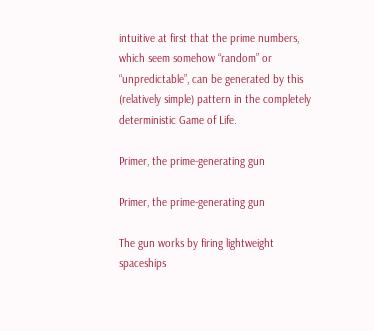intuitive at first that the prime numbers, which seem somehow “random” or “unpredictable”, can be generated by this (relatively simple) pattern in the completely deterministic Game of Life.

Primer, the prime-generating gun

Primer, the prime-generating gun

The gun works by firing lightweight spaceships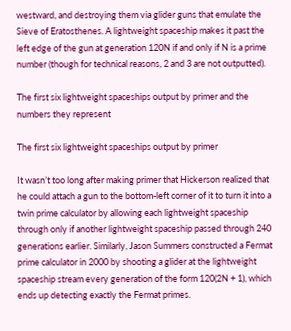westward, and destroying them via glider guns that emulate the Sieve of Eratosthenes. A lightweight spaceship makes it past the left edge of the gun at generation 120N if and only if N is a prime number (though for technical reasons, 2 and 3 are not outputted).

The first six lightweight spaceships output by primer and the numbers they represent

The first six lightweight spaceships output by primer

It wasn’t too long after making primer that Hickerson realized that he could attach a gun to the bottom-left corner of it to turn it into a twin prime calculator by allowing each lightweight spaceship through only if another lightweight spaceship passed through 240 generations earlier. Similarly, Jason Summers constructed a Fermat prime calculator in 2000 by shooting a glider at the lightweight spaceship stream every generation of the form 120(2N + 1), which ends up detecting exactly the Fermat primes.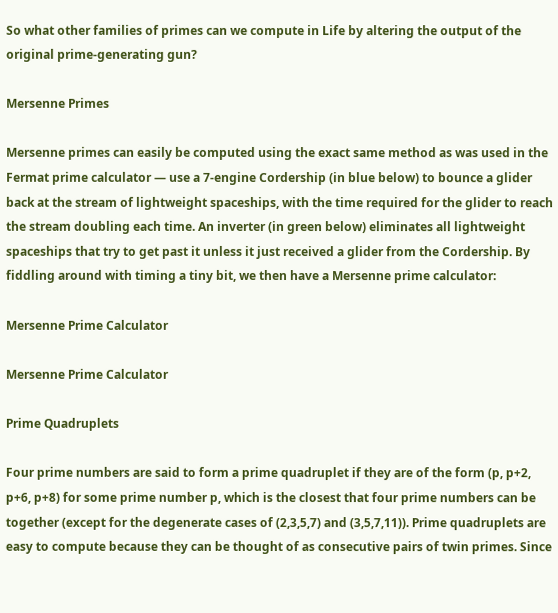So what other families of primes can we compute in Life by altering the output of the original prime-generating gun?

Mersenne Primes

Mersenne primes can easily be computed using the exact same method as was used in the Fermat prime calculator — use a 7-engine Cordership (in blue below) to bounce a glider back at the stream of lightweight spaceships, with the time required for the glider to reach the stream doubling each time. An inverter (in green below) eliminates all lightweight spaceships that try to get past it unless it just received a glider from the Cordership. By fiddling around with timing a tiny bit, we then have a Mersenne prime calculator:

Mersenne Prime Calculator

Mersenne Prime Calculator

Prime Quadruplets

Four prime numbers are said to form a prime quadruplet if they are of the form (p, p+2, p+6, p+8) for some prime number p, which is the closest that four prime numbers can be together (except for the degenerate cases of (2,3,5,7) and (3,5,7,11)). Prime quadruplets are easy to compute because they can be thought of as consecutive pairs of twin primes. Since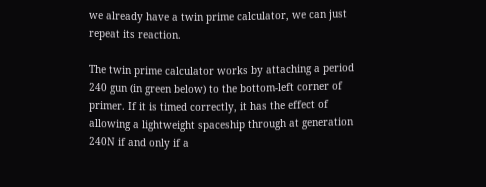we already have a twin prime calculator, we can just repeat its reaction.

The twin prime calculator works by attaching a period 240 gun (in green below) to the bottom-left corner of primer. If it is timed correctly, it has the effect of allowing a lightweight spaceship through at generation 240N if and only if a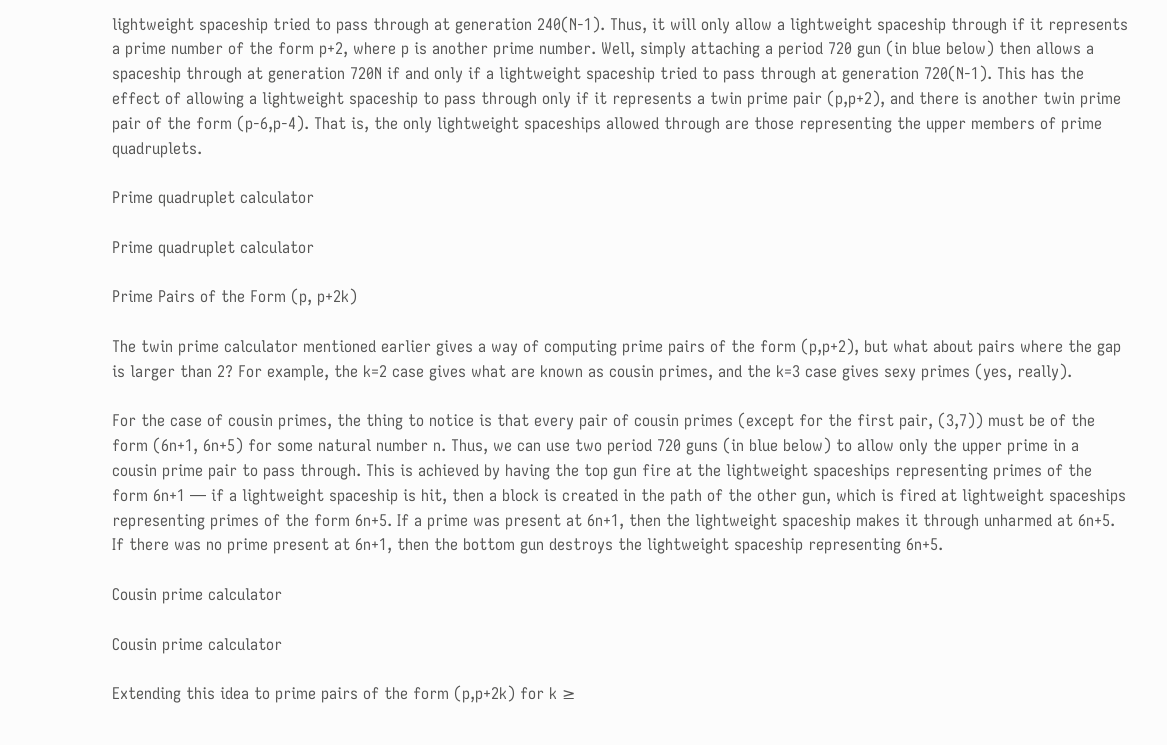lightweight spaceship tried to pass through at generation 240(N-1). Thus, it will only allow a lightweight spaceship through if it represents a prime number of the form p+2, where p is another prime number. Well, simply attaching a period 720 gun (in blue below) then allows a spaceship through at generation 720N if and only if a lightweight spaceship tried to pass through at generation 720(N-1). This has the effect of allowing a lightweight spaceship to pass through only if it represents a twin prime pair (p,p+2), and there is another twin prime pair of the form (p-6,p-4). That is, the only lightweight spaceships allowed through are those representing the upper members of prime quadruplets.

Prime quadruplet calculator

Prime quadruplet calculator

Prime Pairs of the Form (p, p+2k)

The twin prime calculator mentioned earlier gives a way of computing prime pairs of the form (p,p+2), but what about pairs where the gap is larger than 2? For example, the k=2 case gives what are known as cousin primes, and the k=3 case gives sexy primes (yes, really).

For the case of cousin primes, the thing to notice is that every pair of cousin primes (except for the first pair, (3,7)) must be of the form (6n+1, 6n+5) for some natural number n. Thus, we can use two period 720 guns (in blue below) to allow only the upper prime in a cousin prime pair to pass through. This is achieved by having the top gun fire at the lightweight spaceships representing primes of the form 6n+1 — if a lightweight spaceship is hit, then a block is created in the path of the other gun, which is fired at lightweight spaceships representing primes of the form 6n+5. If a prime was present at 6n+1, then the lightweight spaceship makes it through unharmed at 6n+5. If there was no prime present at 6n+1, then the bottom gun destroys the lightweight spaceship representing 6n+5.

Cousin prime calculator

Cousin prime calculator

Extending this idea to prime pairs of the form (p,p+2k) for k ≥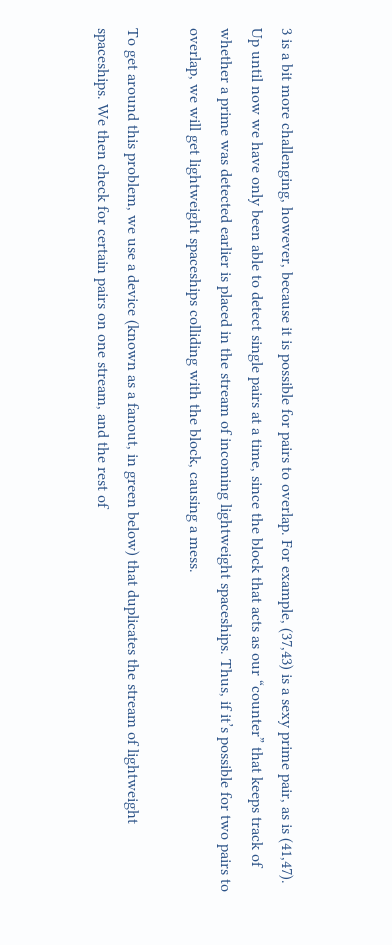3 is a bit more challenging, however, because it is possible for pairs to overlap. For example, (37,43) is a sexy prime pair, as is (41,47). Up until now we have only been able to detect single pairs at a time, since the block that acts as our “counter” that keeps track of whether a prime was detected earlier is placed in the stream of incoming lightweight spaceships. Thus, if it’s possible for two pairs to overlap, we will get lightweight spaceships colliding with the block, causing a mess.

To get around this problem, we use a device (known as a fanout, in green below) that duplicates the stream of lightweight spaceships. We then check for certain pairs on one stream, and the rest of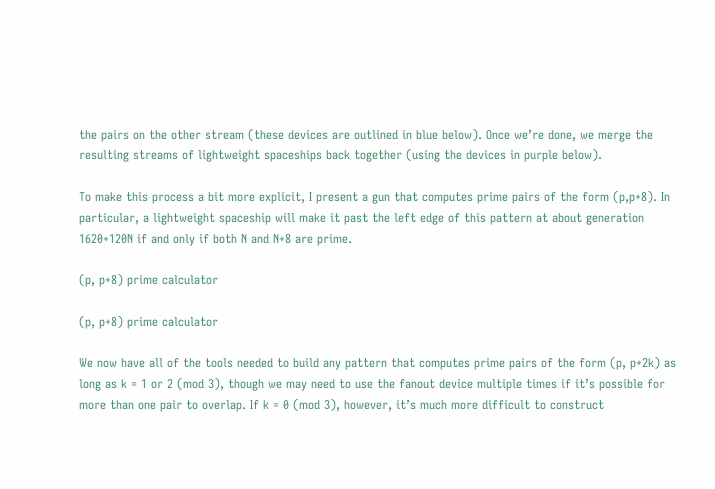the pairs on the other stream (these devices are outlined in blue below). Once we’re done, we merge the resulting streams of lightweight spaceships back together (using the devices in purple below).

To make this process a bit more explicit, I present a gun that computes prime pairs of the form (p,p+8). In particular, a lightweight spaceship will make it past the left edge of this pattern at about generation 1620+120N if and only if both N and N+8 are prime.

(p, p+8) prime calculator

(p, p+8) prime calculator

We now have all of the tools needed to build any pattern that computes prime pairs of the form (p, p+2k) as long as k = 1 or 2 (mod 3), though we may need to use the fanout device multiple times if it’s possible for more than one pair to overlap. If k = 0 (mod 3), however, it’s much more difficult to construct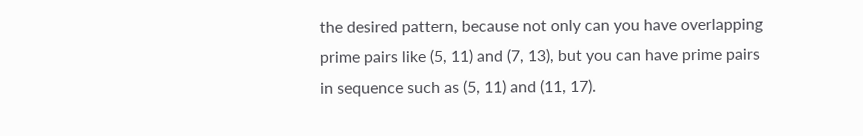the desired pattern, because not only can you have overlapping prime pairs like (5, 11) and (7, 13), but you can have prime pairs in sequence such as (5, 11) and (11, 17).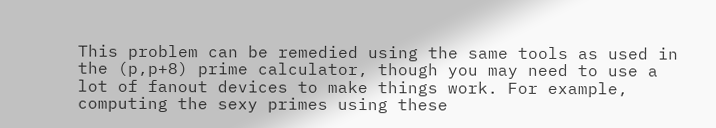This problem can be remedied using the same tools as used in the (p,p+8) prime calculator, though you may need to use a lot of fanout devices to make things work. For example, computing the sexy primes using these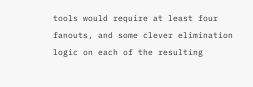tools would require at least four fanouts, and some clever elimination logic on each of the resulting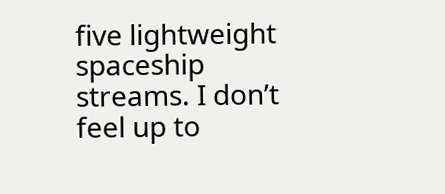five lightweight spaceship streams. I don’t feel up to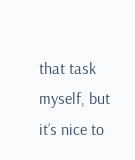that task myself, but it’s nice to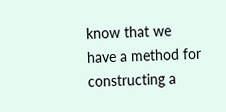know that we have a method for constructing a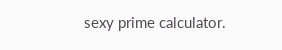sexy prime calculator.